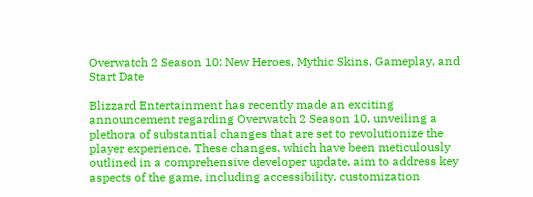Overwatch 2 Season 10: New Heroes, Mythic Skins, Gameplay, and Start Date

Blizzard Entertainment has recently made an exciting announcement regarding Overwatch 2 Season 10, unveiling a plethora of substantial changes that are set to revolutionize the player experience. These changes, which have been meticulously outlined in a comprehensive developer update, aim to address key aspects of the game, including accessibility, customization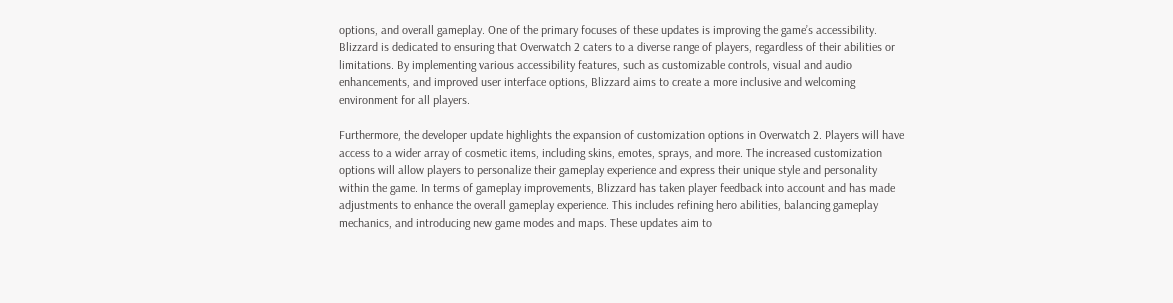options, and overall gameplay. One of the primary focuses of these updates is improving the game’s accessibility. Blizzard is dedicated to ensuring that Overwatch 2 caters to a diverse range of players, regardless of their abilities or limitations. By implementing various accessibility features, such as customizable controls, visual and audio enhancements, and improved user interface options, Blizzard aims to create a more inclusive and welcoming environment for all players.

Furthermore, the developer update highlights the expansion of customization options in Overwatch 2. Players will have access to a wider array of cosmetic items, including skins, emotes, sprays, and more. The increased customization options will allow players to personalize their gameplay experience and express their unique style and personality within the game. In terms of gameplay improvements, Blizzard has taken player feedback into account and has made adjustments to enhance the overall gameplay experience. This includes refining hero abilities, balancing gameplay mechanics, and introducing new game modes and maps. These updates aim to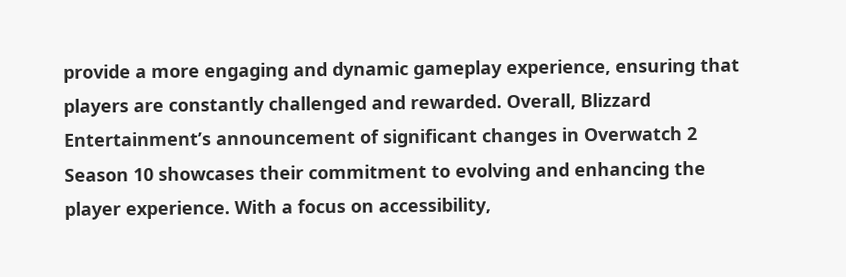provide a more engaging and dynamic gameplay experience, ensuring that players are constantly challenged and rewarded. Overall, Blizzard Entertainment’s announcement of significant changes in Overwatch 2 Season 10 showcases their commitment to evolving and enhancing the player experience. With a focus on accessibility,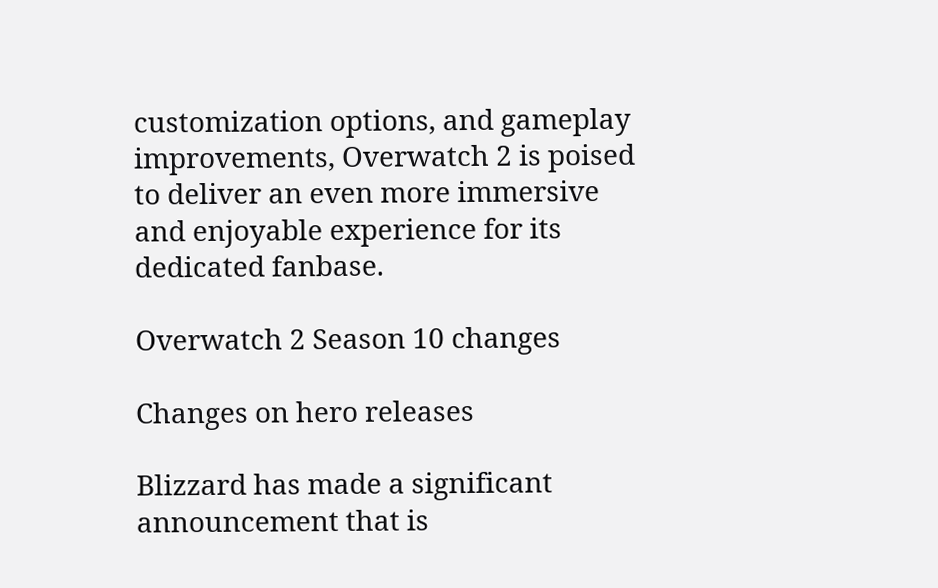customization options, and gameplay improvements, Overwatch 2 is poised to deliver an even more immersive and enjoyable experience for its dedicated fanbase.

Overwatch 2 Season 10 changes

Changes on hero releases

Blizzard has made a significant announcement that is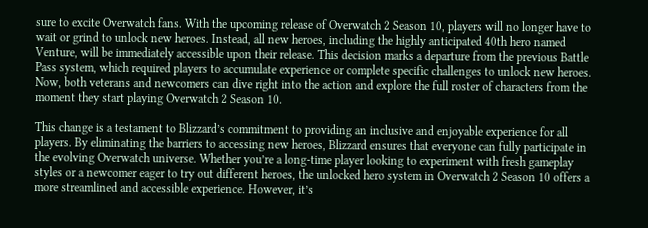sure to excite Overwatch fans. With the upcoming release of Overwatch 2 Season 10, players will no longer have to wait or grind to unlock new heroes. Instead, all new heroes, including the highly anticipated 40th hero named Venture, will be immediately accessible upon their release. This decision marks a departure from the previous Battle Pass system, which required players to accumulate experience or complete specific challenges to unlock new heroes. Now, both veterans and newcomers can dive right into the action and explore the full roster of characters from the moment they start playing Overwatch 2 Season 10.

This change is a testament to Blizzard’s commitment to providing an inclusive and enjoyable experience for all players. By eliminating the barriers to accessing new heroes, Blizzard ensures that everyone can fully participate in the evolving Overwatch universe. Whether you’re a long-time player looking to experiment with fresh gameplay styles or a newcomer eager to try out different heroes, the unlocked hero system in Overwatch 2 Season 10 offers a more streamlined and accessible experience. However, it’s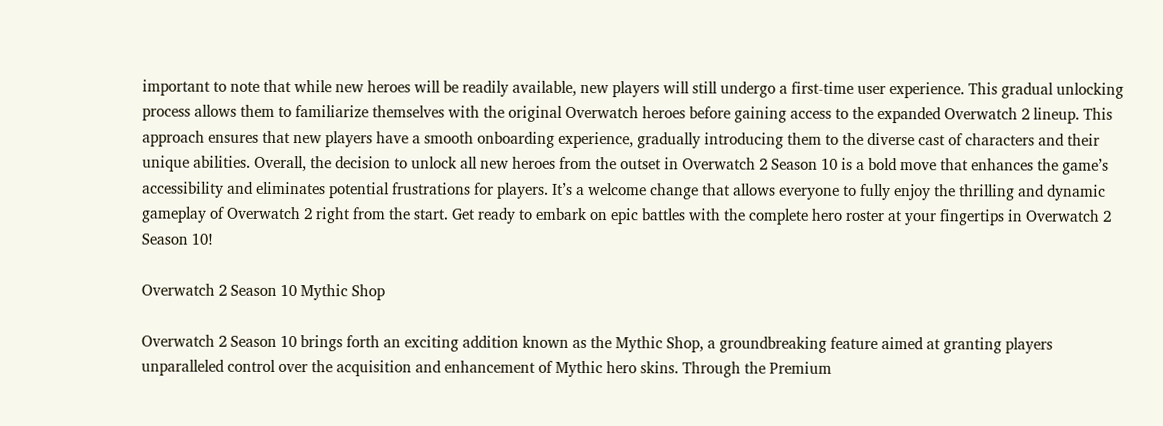important to note that while new heroes will be readily available, new players will still undergo a first-time user experience. This gradual unlocking process allows them to familiarize themselves with the original Overwatch heroes before gaining access to the expanded Overwatch 2 lineup. This approach ensures that new players have a smooth onboarding experience, gradually introducing them to the diverse cast of characters and their unique abilities. Overall, the decision to unlock all new heroes from the outset in Overwatch 2 Season 10 is a bold move that enhances the game’s accessibility and eliminates potential frustrations for players. It’s a welcome change that allows everyone to fully enjoy the thrilling and dynamic gameplay of Overwatch 2 right from the start. Get ready to embark on epic battles with the complete hero roster at your fingertips in Overwatch 2 Season 10!

Overwatch 2 Season 10 Mythic Shop

Overwatch 2 Season 10 brings forth an exciting addition known as the Mythic Shop, a groundbreaking feature aimed at granting players unparalleled control over the acquisition and enhancement of Mythic hero skins. Through the Premium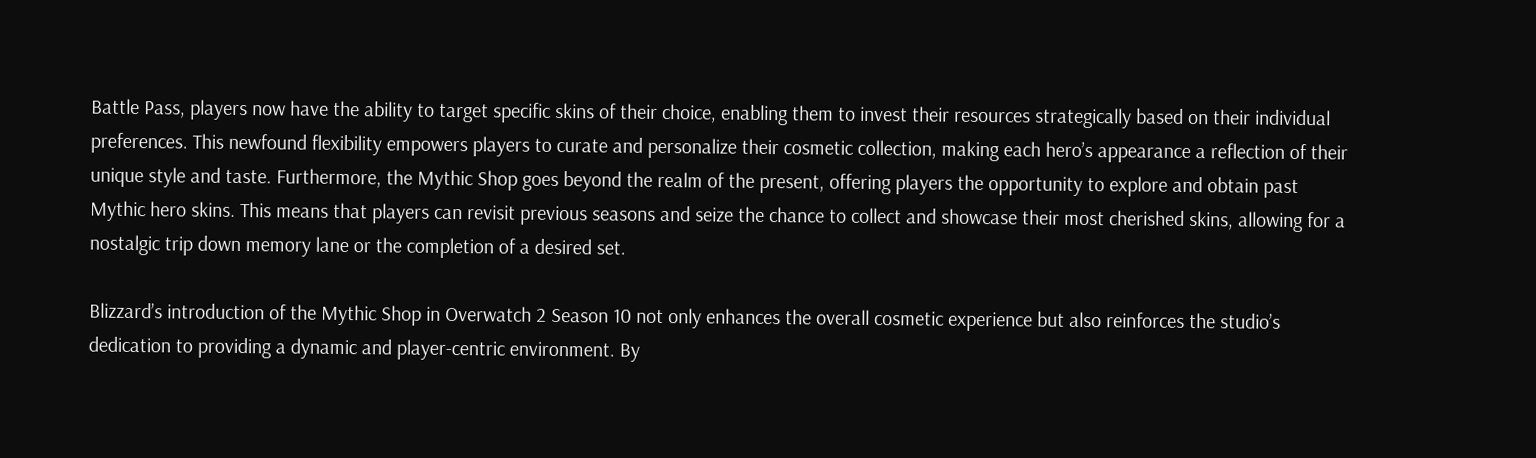Battle Pass, players now have the ability to target specific skins of their choice, enabling them to invest their resources strategically based on their individual preferences. This newfound flexibility empowers players to curate and personalize their cosmetic collection, making each hero’s appearance a reflection of their unique style and taste. Furthermore, the Mythic Shop goes beyond the realm of the present, offering players the opportunity to explore and obtain past Mythic hero skins. This means that players can revisit previous seasons and seize the chance to collect and showcase their most cherished skins, allowing for a nostalgic trip down memory lane or the completion of a desired set.

Blizzard’s introduction of the Mythic Shop in Overwatch 2 Season 10 not only enhances the overall cosmetic experience but also reinforces the studio’s dedication to providing a dynamic and player-centric environment. By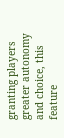granting players greater autonomy and choice, this feature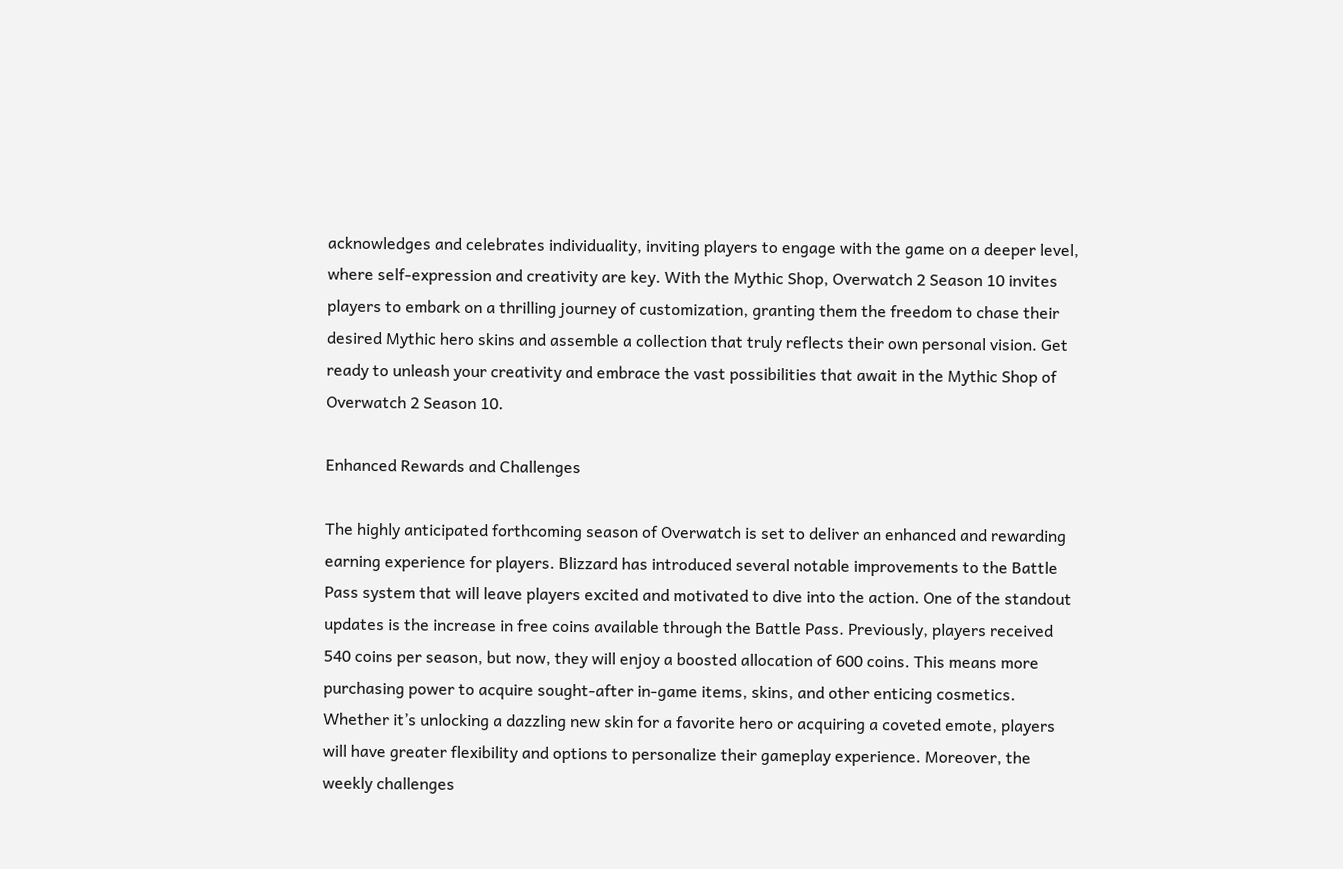acknowledges and celebrates individuality, inviting players to engage with the game on a deeper level, where self-expression and creativity are key. With the Mythic Shop, Overwatch 2 Season 10 invites players to embark on a thrilling journey of customization, granting them the freedom to chase their desired Mythic hero skins and assemble a collection that truly reflects their own personal vision. Get ready to unleash your creativity and embrace the vast possibilities that await in the Mythic Shop of Overwatch 2 Season 10.

Enhanced Rewards and Challenges

The highly anticipated forthcoming season of Overwatch is set to deliver an enhanced and rewarding earning experience for players. Blizzard has introduced several notable improvements to the Battle Pass system that will leave players excited and motivated to dive into the action. One of the standout updates is the increase in free coins available through the Battle Pass. Previously, players received 540 coins per season, but now, they will enjoy a boosted allocation of 600 coins. This means more purchasing power to acquire sought-after in-game items, skins, and other enticing cosmetics. Whether it’s unlocking a dazzling new skin for a favorite hero or acquiring a coveted emote, players will have greater flexibility and options to personalize their gameplay experience. Moreover, the weekly challenges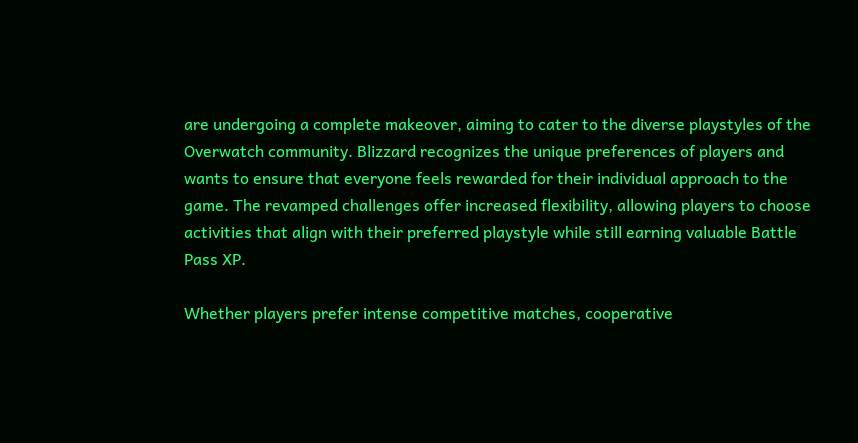are undergoing a complete makeover, aiming to cater to the diverse playstyles of the Overwatch community. Blizzard recognizes the unique preferences of players and wants to ensure that everyone feels rewarded for their individual approach to the game. The revamped challenges offer increased flexibility, allowing players to choose activities that align with their preferred playstyle while still earning valuable Battle Pass XP.

Whether players prefer intense competitive matches, cooperative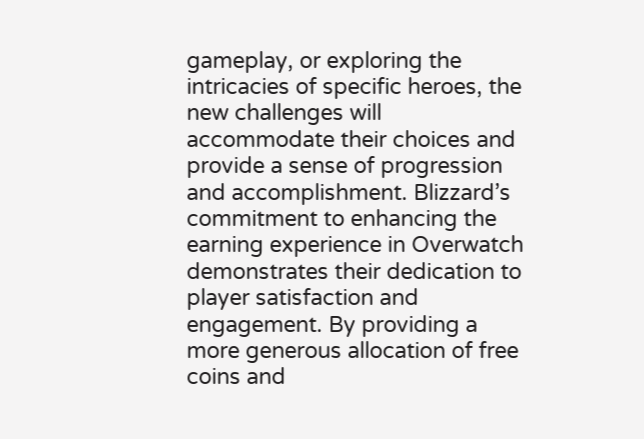gameplay, or exploring the intricacies of specific heroes, the new challenges will accommodate their choices and provide a sense of progression and accomplishment. Blizzard’s commitment to enhancing the earning experience in Overwatch demonstrates their dedication to player satisfaction and engagement. By providing a more generous allocation of free coins and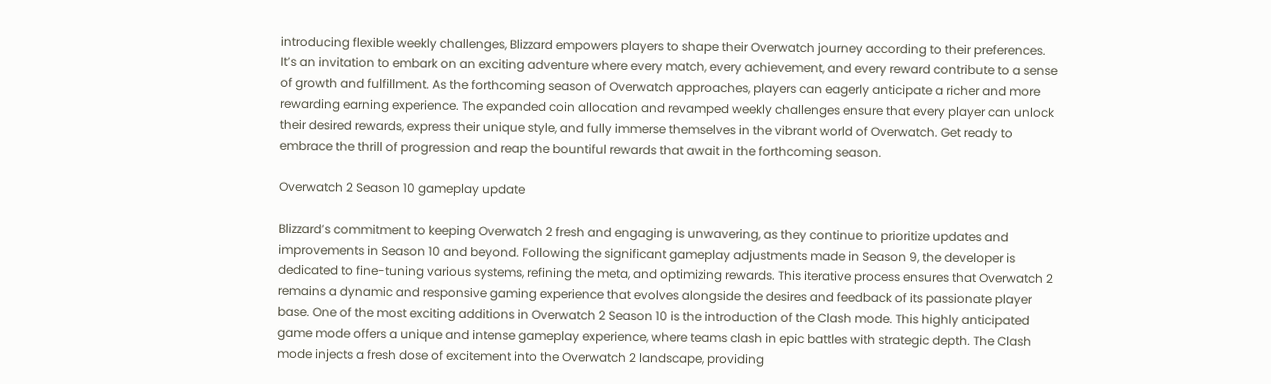introducing flexible weekly challenges, Blizzard empowers players to shape their Overwatch journey according to their preferences. It’s an invitation to embark on an exciting adventure where every match, every achievement, and every reward contribute to a sense of growth and fulfillment. As the forthcoming season of Overwatch approaches, players can eagerly anticipate a richer and more rewarding earning experience. The expanded coin allocation and revamped weekly challenges ensure that every player can unlock their desired rewards, express their unique style, and fully immerse themselves in the vibrant world of Overwatch. Get ready to embrace the thrill of progression and reap the bountiful rewards that await in the forthcoming season.

Overwatch 2 Season 10 gameplay update

Blizzard’s commitment to keeping Overwatch 2 fresh and engaging is unwavering, as they continue to prioritize updates and improvements in Season 10 and beyond. Following the significant gameplay adjustments made in Season 9, the developer is dedicated to fine-tuning various systems, refining the meta, and optimizing rewards. This iterative process ensures that Overwatch 2 remains a dynamic and responsive gaming experience that evolves alongside the desires and feedback of its passionate player base. One of the most exciting additions in Overwatch 2 Season 10 is the introduction of the Clash mode. This highly anticipated game mode offers a unique and intense gameplay experience, where teams clash in epic battles with strategic depth. The Clash mode injects a fresh dose of excitement into the Overwatch 2 landscape, providing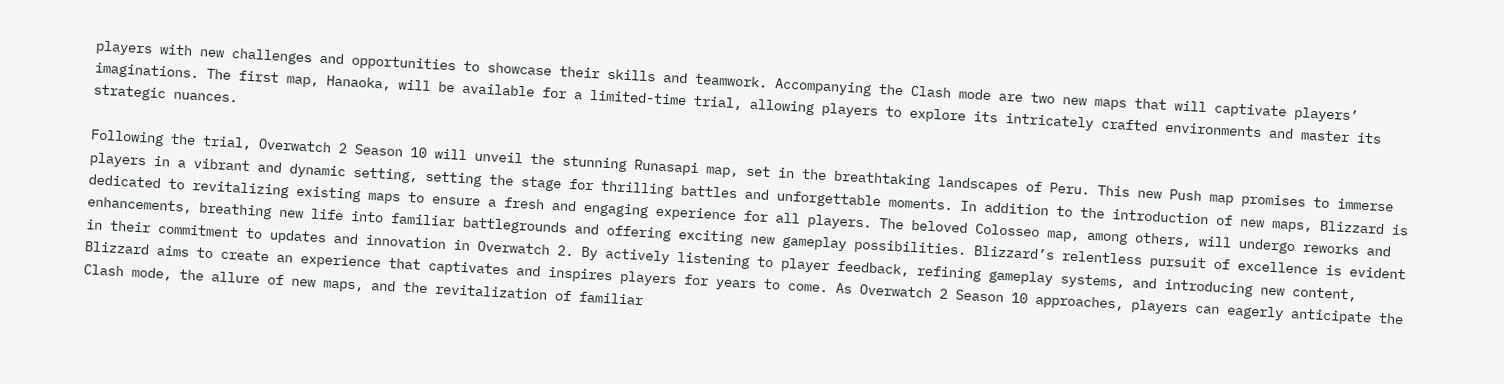players with new challenges and opportunities to showcase their skills and teamwork. Accompanying the Clash mode are two new maps that will captivate players’ imaginations. The first map, Hanaoka, will be available for a limited-time trial, allowing players to explore its intricately crafted environments and master its strategic nuances.

Following the trial, Overwatch 2 Season 10 will unveil the stunning Runasapi map, set in the breathtaking landscapes of Peru. This new Push map promises to immerse players in a vibrant and dynamic setting, setting the stage for thrilling battles and unforgettable moments. In addition to the introduction of new maps, Blizzard is dedicated to revitalizing existing maps to ensure a fresh and engaging experience for all players. The beloved Colosseo map, among others, will undergo reworks and enhancements, breathing new life into familiar battlegrounds and offering exciting new gameplay possibilities. Blizzard’s relentless pursuit of excellence is evident in their commitment to updates and innovation in Overwatch 2. By actively listening to player feedback, refining gameplay systems, and introducing new content, Blizzard aims to create an experience that captivates and inspires players for years to come. As Overwatch 2 Season 10 approaches, players can eagerly anticipate the Clash mode, the allure of new maps, and the revitalization of familiar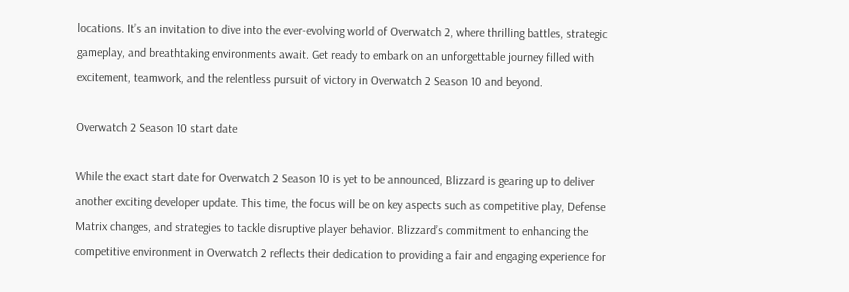locations. It’s an invitation to dive into the ever-evolving world of Overwatch 2, where thrilling battles, strategic gameplay, and breathtaking environments await. Get ready to embark on an unforgettable journey filled with excitement, teamwork, and the relentless pursuit of victory in Overwatch 2 Season 10 and beyond.

Overwatch 2 Season 10 start date

While the exact start date for Overwatch 2 Season 10 is yet to be announced, Blizzard is gearing up to deliver another exciting developer update. This time, the focus will be on key aspects such as competitive play, Defense Matrix changes, and strategies to tackle disruptive player behavior. Blizzard’s commitment to enhancing the competitive environment in Overwatch 2 reflects their dedication to providing a fair and engaging experience for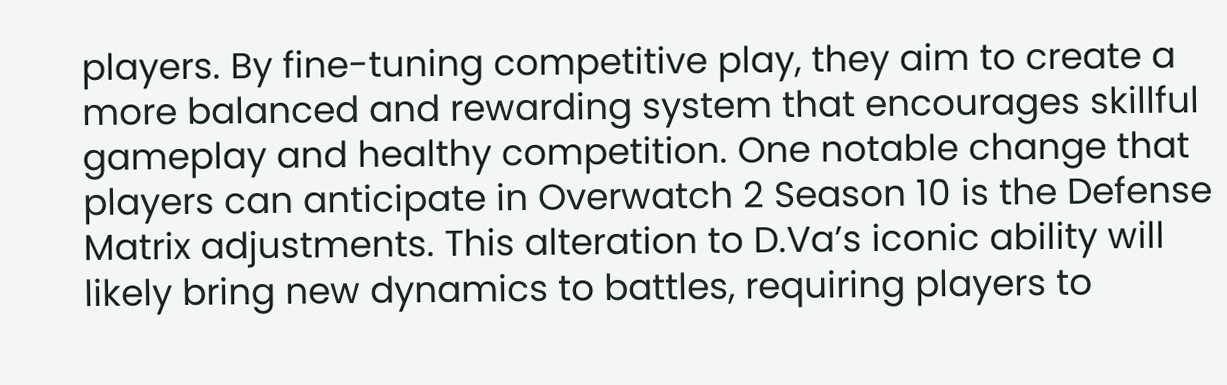players. By fine-tuning competitive play, they aim to create a more balanced and rewarding system that encourages skillful gameplay and healthy competition. One notable change that players can anticipate in Overwatch 2 Season 10 is the Defense Matrix adjustments. This alteration to D.Va’s iconic ability will likely bring new dynamics to battles, requiring players to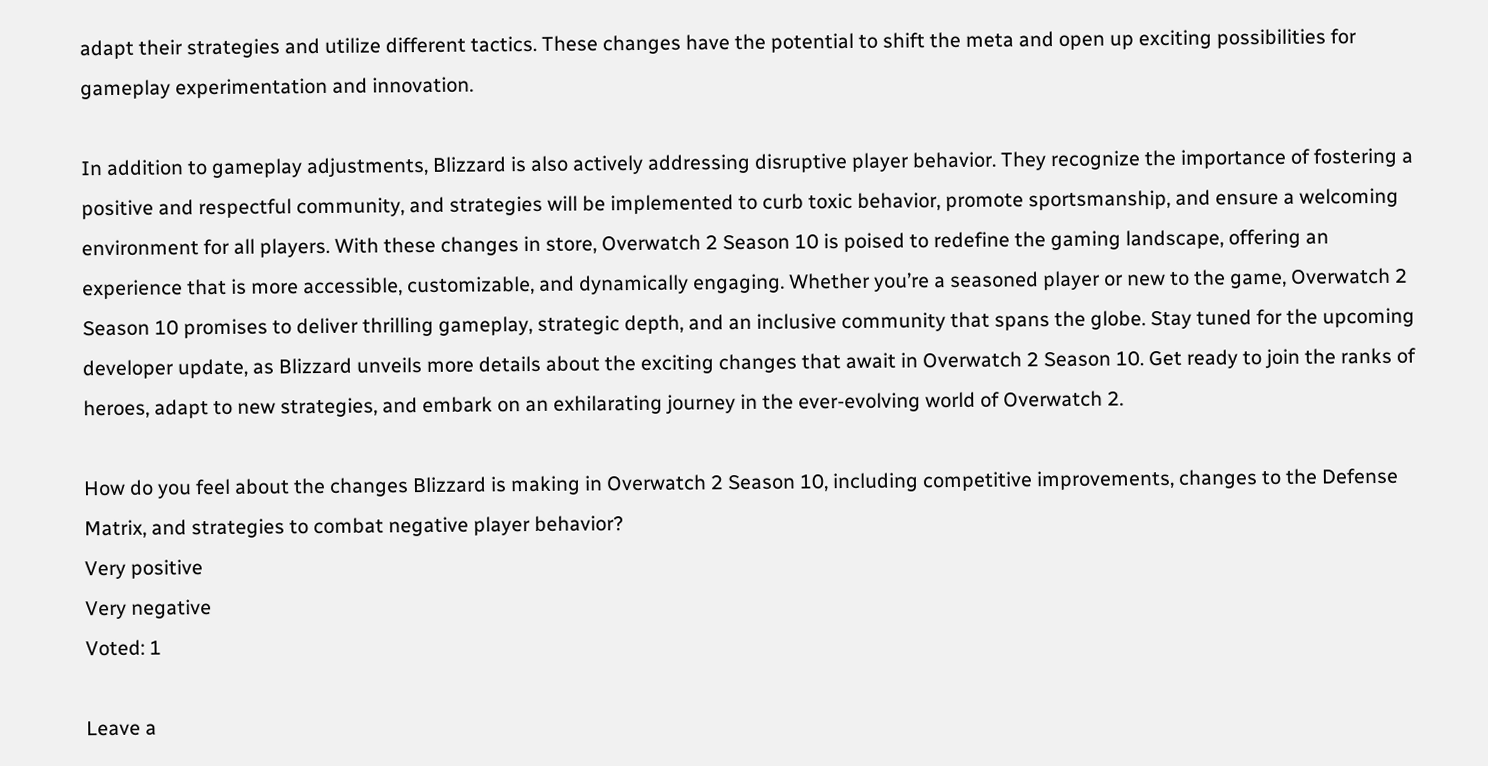adapt their strategies and utilize different tactics. These changes have the potential to shift the meta and open up exciting possibilities for gameplay experimentation and innovation.

In addition to gameplay adjustments, Blizzard is also actively addressing disruptive player behavior. They recognize the importance of fostering a positive and respectful community, and strategies will be implemented to curb toxic behavior, promote sportsmanship, and ensure a welcoming environment for all players. With these changes in store, Overwatch 2 Season 10 is poised to redefine the gaming landscape, offering an experience that is more accessible, customizable, and dynamically engaging. Whether you’re a seasoned player or new to the game, Overwatch 2 Season 10 promises to deliver thrilling gameplay, strategic depth, and an inclusive community that spans the globe. Stay tuned for the upcoming developer update, as Blizzard unveils more details about the exciting changes that await in Overwatch 2 Season 10. Get ready to join the ranks of heroes, adapt to new strategies, and embark on an exhilarating journey in the ever-evolving world of Overwatch 2.

How do you feel about the changes Blizzard is making in Overwatch 2 Season 10, including competitive improvements, changes to the Defense Matrix, and strategies to combat negative player behavior?
Very positive
Very negative
Voted: 1

Leave a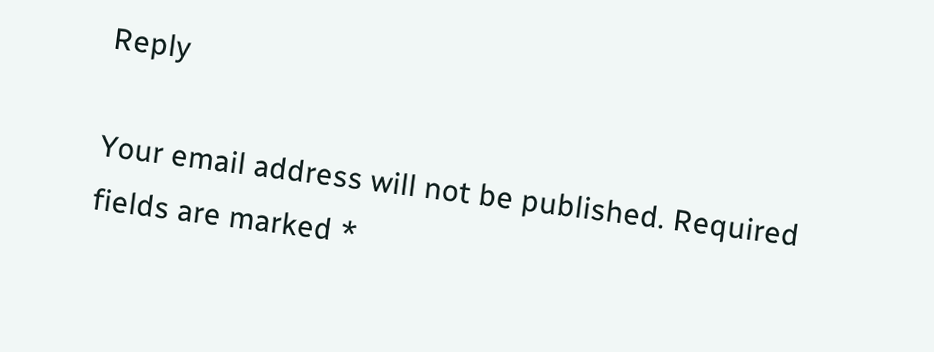Reply

Your email address will not be published. Required fields are marked *